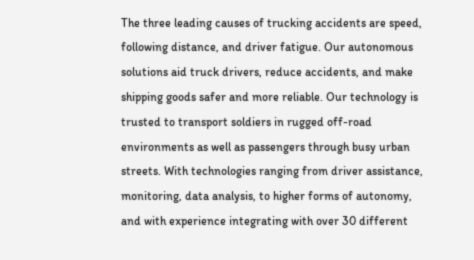The three leading causes of trucking accidents are speed, following distance, and driver fatigue. Our autonomous solutions aid truck drivers, reduce accidents, and make shipping goods safer and more reliable. Our technology is trusted to transport soldiers in rugged off-road environments as well as passengers through busy urban streets. With technologies ranging from driver assistance, monitoring, data analysis, to higher forms of autonomy, and with experience integrating with over 30 different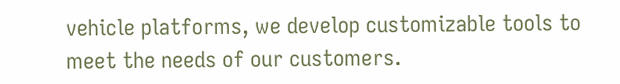vehicle platforms, we develop customizable tools to meet the needs of our customers.